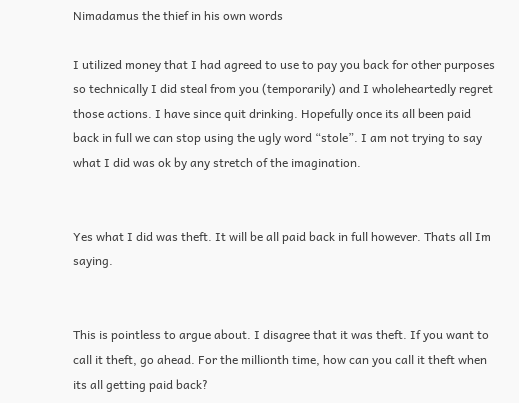Nimadamus the thief in his own words

I utilized money that I had agreed to use to pay you back for other purposes so technically I did steal from you (temporarily) and I wholeheartedly regret those actions. I have since quit drinking. Hopefully once its all been paid back in full we can stop using the ugly word “stole”. I am not trying to say what I did was ok by any stretch of the imagination.


Yes what I did was theft. It will be all paid back in full however. Thats all Im saying.


This is pointless to argue about. I disagree that it was theft. If you want to call it theft, go ahead. For the millionth time, how can you call it theft when its all getting paid back?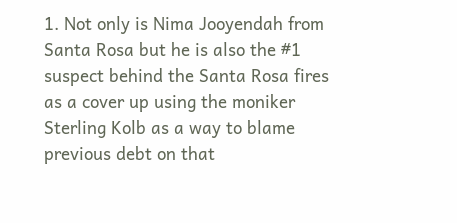1. Not only is Nima Jooyendah from Santa Rosa but he is also the #1 suspect behind the Santa Rosa fires as a cover up using the moniker Sterling Kolb as a way to blame previous debt on that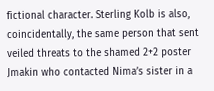fictional character. Sterling Kolb is also, coincidentally, the same person that sent veiled threats to the shamed 2+2 poster Jmakin who contacted Nima’s sister in a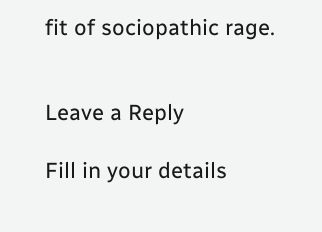fit of sociopathic rage.


Leave a Reply

Fill in your details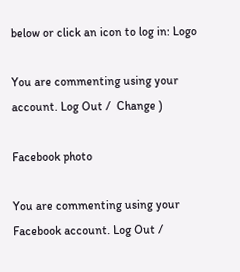below or click an icon to log in: Logo

You are commenting using your account. Log Out /  Change )

Facebook photo

You are commenting using your Facebook account. Log Out /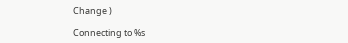Change )

Connecting to %s